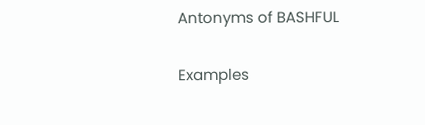Antonyms of BASHFUL

Examples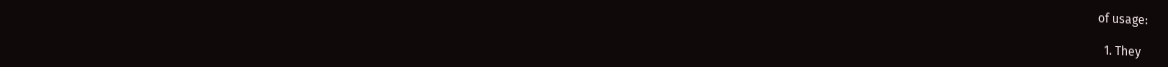of usage:

  1. They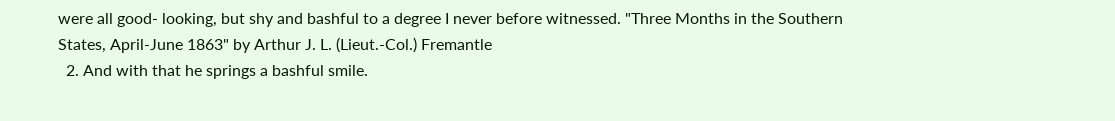were all good- looking, but shy and bashful to a degree I never before witnessed. "Three Months in the Southern States, April-June 1863" by Arthur J. L. (Lieut.-Col.) Fremantle
  2. And with that he springs a bashful smile.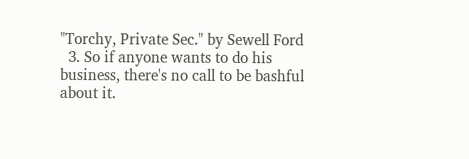"Torchy, Private Sec." by Sewell Ford
  3. So if anyone wants to do his business, there's no call to be bashful about it.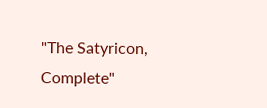"The Satyricon, Complete"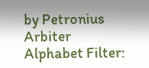by Petronius Arbiter
Alphabet Filter: